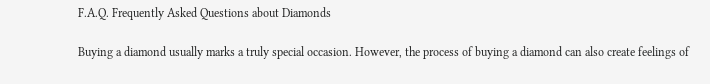F.A.Q. Frequently Asked Questions about Diamonds

Buying a diamond usually marks a truly special occasion. However, the process of buying a diamond can also create feelings of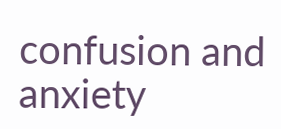confusion and anxiety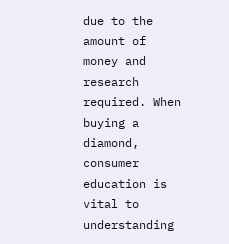due to the amount of money and research required. When buying a diamond, consumer education is vital to understanding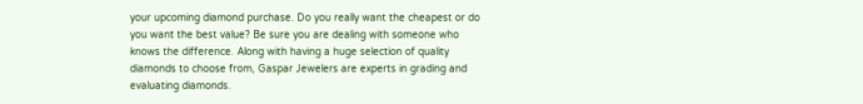your upcoming diamond purchase. Do you really want the cheapest or do you want the best value? Be sure you are dealing with someone who knows the difference. Along with having a huge selection of quality diamonds to choose from, Gaspar Jewelers are experts in grading and evaluating diamonds.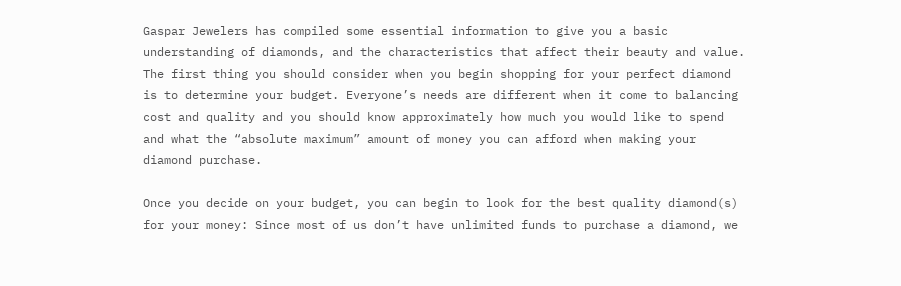Gaspar Jewelers has compiled some essential information to give you a basic understanding of diamonds, and the characteristics that affect their beauty and value. The first thing you should consider when you begin shopping for your perfect diamond is to determine your budget. Everyone’s needs are different when it come to balancing cost and quality and you should know approximately how much you would like to spend and what the “absolute maximum” amount of money you can afford when making your diamond purchase.

Once you decide on your budget, you can begin to look for the best quality diamond(s) for your money: Since most of us don’t have unlimited funds to purchase a diamond, we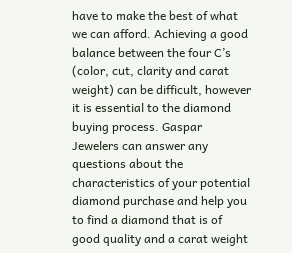have to make the best of what we can afford. Achieving a good balance between the four C’s (color, cut, clarity and carat weight) can be difficult, however it is essential to the diamond buying process. Gaspar Jewelers can answer any questions about the characteristics of your potential diamond purchase and help you to find a diamond that is of good quality and a carat weight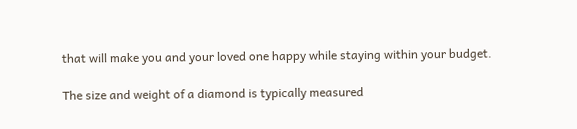that will make you and your loved one happy while staying within your budget.

The size and weight of a diamond is typically measured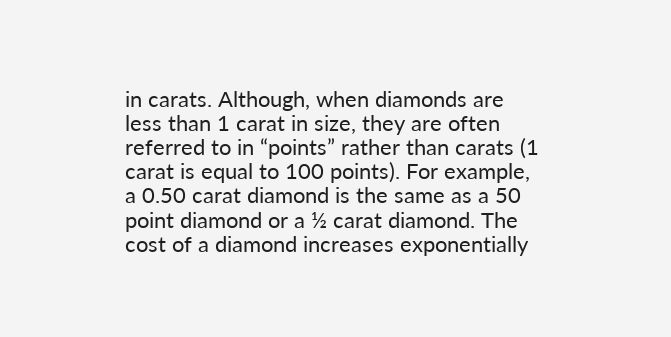in carats. Although, when diamonds are less than 1 carat in size, they are often referred to in “points” rather than carats (1 carat is equal to 100 points). For example, a 0.50 carat diamond is the same as a 50 point diamond or a ½ carat diamond. The cost of a diamond increases exponentially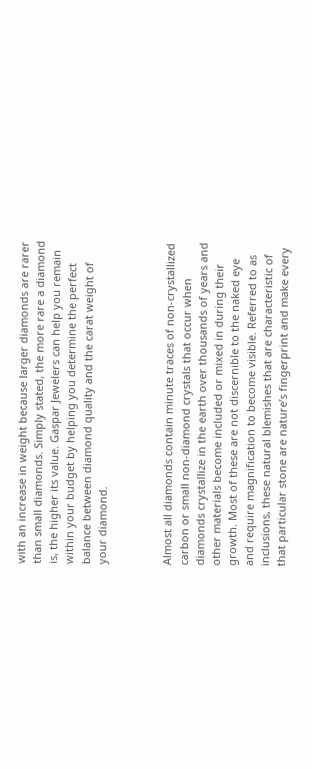with an increase in weight because larger diamonds are rarer than small diamonds. Simply stated, the more rare a diamond is, the higher its value. Gaspar Jewelers can help you remain within your budget by helping you determine the perfect balance between diamond quality and the carat weight of your diamond.



Almost all diamonds contain minute traces of non-crystallized carbon or small non-diamond crystals that occur when diamonds crystallize in the earth over thousands of years and other materials become included or mixed in during their growth. Most of these are not discernible to the naked eye and require magnification to become visible. Referred to as inclusions, these natural blemishes that are characteristic of that particular stone are nature’s fingerprint and make every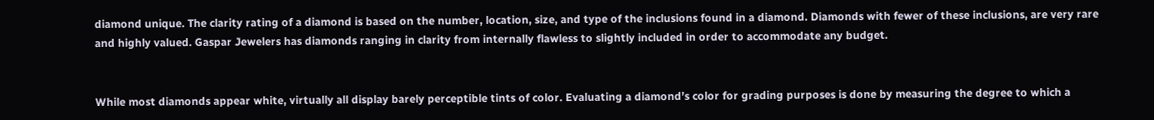diamond unique. The clarity rating of a diamond is based on the number, location, size, and type of the inclusions found in a diamond. Diamonds with fewer of these inclusions, are very rare and highly valued. Gaspar Jewelers has diamonds ranging in clarity from internally flawless to slightly included in order to accommodate any budget.


While most diamonds appear white, virtually all display barely perceptible tints of color. Evaluating a diamond’s color for grading purposes is done by measuring the degree to which a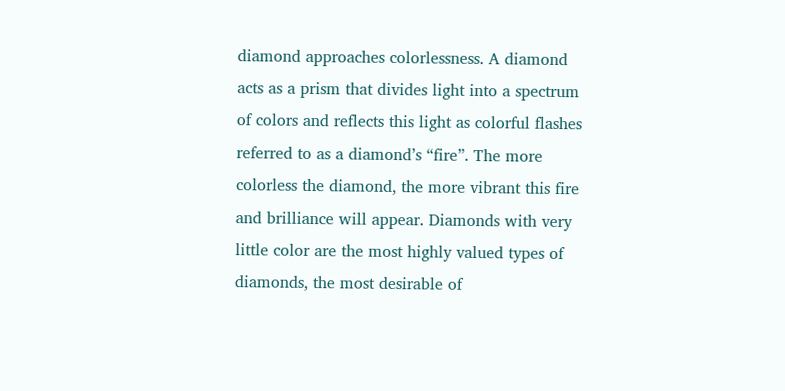diamond approaches colorlessness. A diamond acts as a prism that divides light into a spectrum of colors and reflects this light as colorful flashes referred to as a diamond’s “fire”. The more colorless the diamond, the more vibrant this fire and brilliance will appear. Diamonds with very little color are the most highly valued types of diamonds, the most desirable of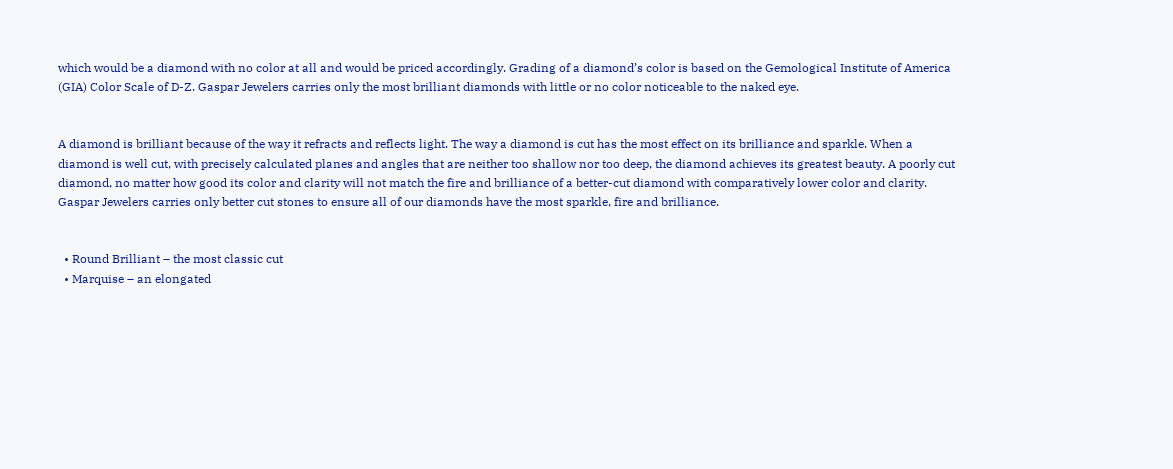which would be a diamond with no color at all and would be priced accordingly. Grading of a diamond’s color is based on the Gemological Institute of America (GIA) Color Scale of D-Z. Gaspar Jewelers carries only the most brilliant diamonds with little or no color noticeable to the naked eye.


A diamond is brilliant because of the way it refracts and reflects light. The way a diamond is cut has the most effect on its brilliance and sparkle. When a diamond is well cut, with precisely calculated planes and angles that are neither too shallow nor too deep, the diamond achieves its greatest beauty. A poorly cut diamond, no matter how good its color and clarity will not match the fire and brilliance of a better-cut diamond with comparatively lower color and clarity. Gaspar Jewelers carries only better cut stones to ensure all of our diamonds have the most sparkle, fire and brilliance.


  • Round Brilliant – the most classic cut
  • Marquise – an elongated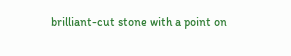brilliant-cut stone with a point on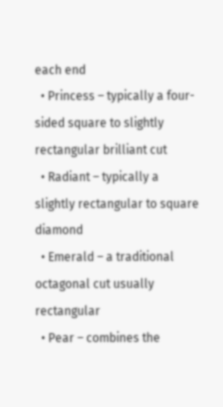each end
  • Princess – typically a four-sided square to slightly rectangular brilliant cut
  • Radiant – typically a slightly rectangular to square diamond
  • Emerald – a traditional octagonal cut usually rectangular
  • Pear – combines the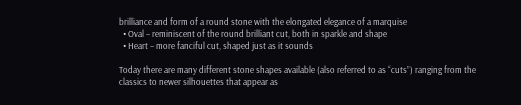brilliance and form of a round stone with the elongated elegance of a marquise
  • Oval – reminiscent of the round brilliant cut, both in sparkle and shape
  • Heart – more fanciful cut, shaped just as it sounds

Today there are many different stone shapes available (also referred to as “cuts”) ranging from the classics to newer silhouettes that appear as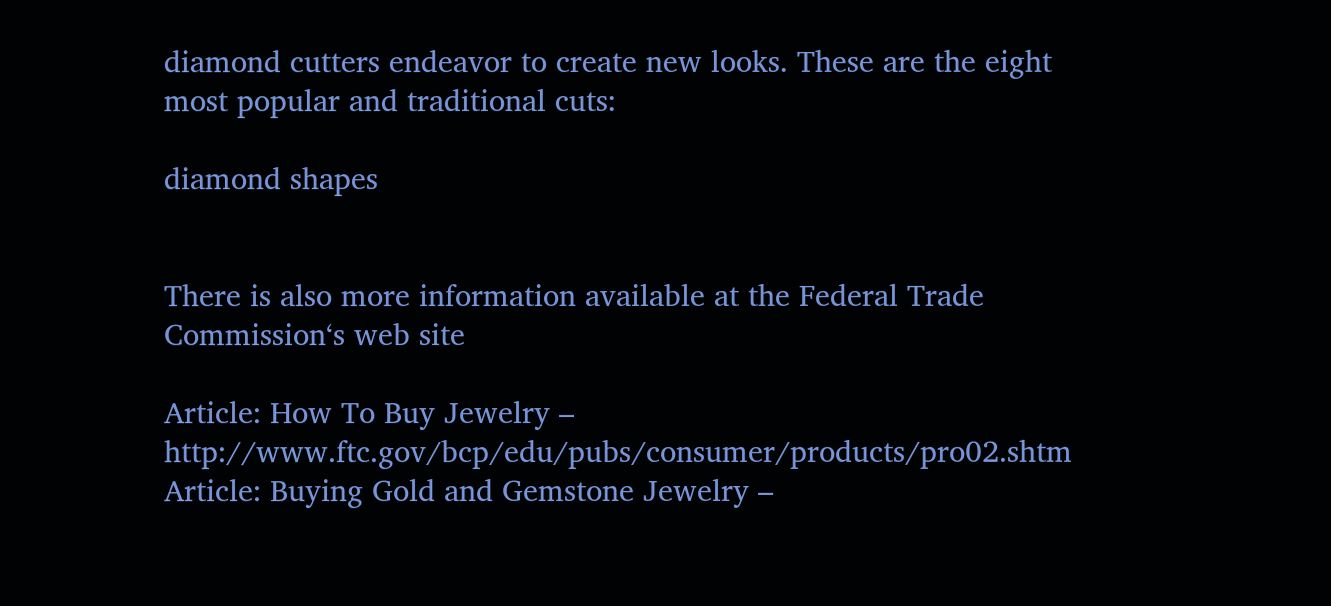diamond cutters endeavor to create new looks. These are the eight most popular and traditional cuts:

diamond shapes


There is also more information available at the Federal Trade Commission‘s web site

Article: How To Buy Jewelry – http://www.ftc.gov/bcp/edu/pubs/consumer/products/pro02.shtm
Article: Buying Gold and Gemstone Jewelry –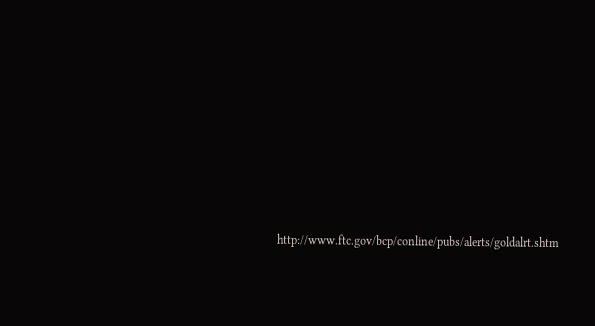http://www.ftc.gov/bcp/conline/pubs/alerts/goldalrt.shtm